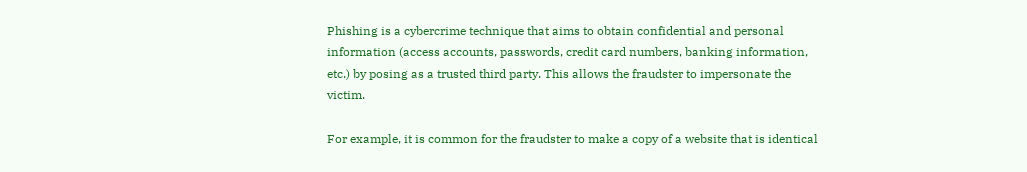Phishing is a cybercrime technique that aims to obtain confidential and personal information (access accounts, passwords, credit card numbers, banking information, etc.) by posing as a trusted third party. This allows the fraudster to impersonate the victim.

For example, it is common for the fraudster to make a copy of a website that is identical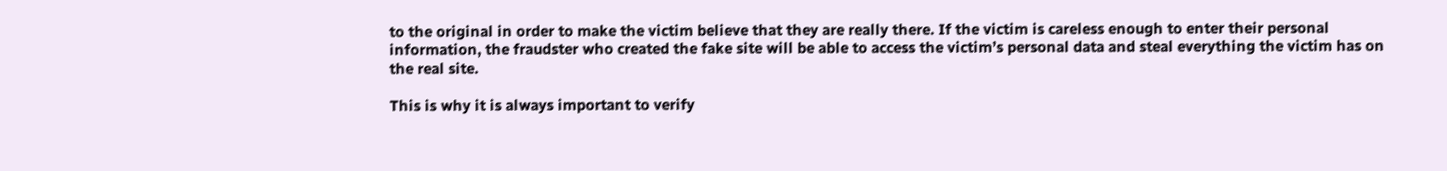to the original in order to make the victim believe that they are really there. If the victim is careless enough to enter their personal information, the fraudster who created the fake site will be able to access the victim’s personal data and steal everything the victim has on the real site.

This is why it is always important to verify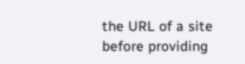the URL of a site before providing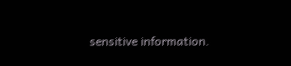sensitive information.